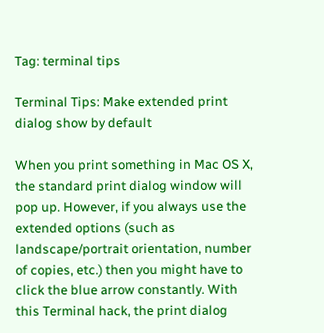Tag: terminal tips

Terminal Tips: Make extended print dialog show by default

When you print something in Mac OS X, the standard print dialog window will pop up. However, if you always use the extended options (such as landscape/portrait orientation, number of copies, etc.) then you might have to click the blue arrow constantly. With this Terminal hack, the print dialog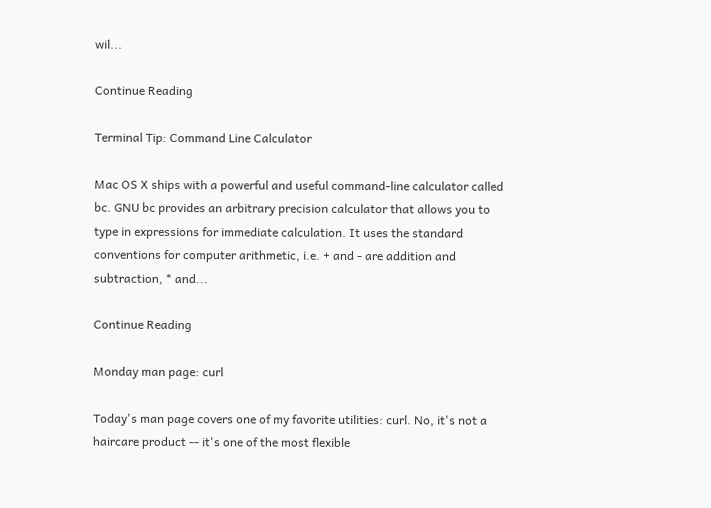wil...

Continue Reading

Terminal Tip: Command Line Calculator

Mac OS X ships with a powerful and useful command-line calculator called bc. GNU bc provides an arbitrary precision calculator that allows you to type in expressions for immediate calculation. It uses the standard conventions for computer arithmetic, i.e. + and - are addition and subtraction, * and...

Continue Reading

Monday man page: curl

Today's man page covers one of my favorite utilities: curl. No, it's not a haircare product -- it's one of the most flexible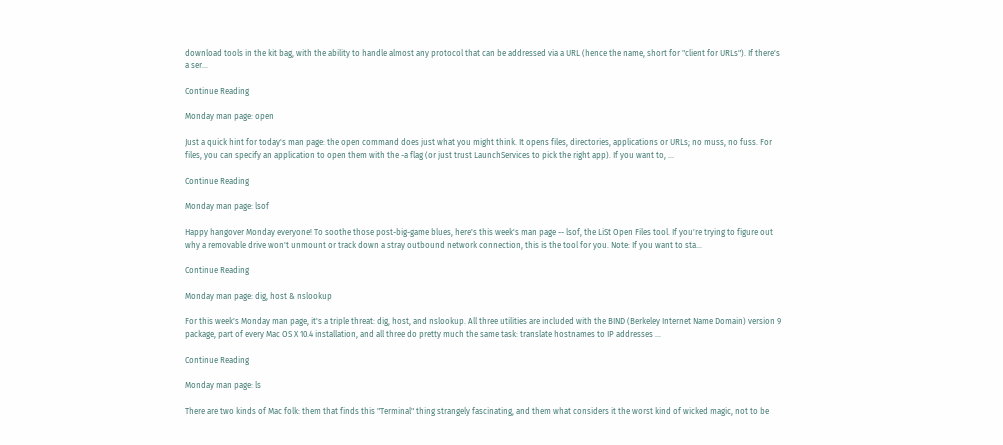download tools in the kit bag, with the ability to handle almost any protocol that can be addressed via a URL (hence the name, short for "client for URLs"). If there's a ser...

Continue Reading

Monday man page: open

Just a quick hint for today's man page: the open command does just what you might think. It opens files, directories, applications or URLs; no muss, no fuss. For files, you can specify an application to open them with the -a flag (or just trust LaunchServices to pick the right app). If you want to, ...

Continue Reading

Monday man page: lsof

Happy hangover Monday everyone! To soothe those post-big-game blues, here's this week's man page -- lsof, the LiSt Open Files tool. If you're trying to figure out why a removable drive won't unmount or track down a stray outbound network connection, this is the tool for you. Note: If you want to sta...

Continue Reading

Monday man page: dig, host & nslookup

For this week's Monday man page, it's a triple threat: dig, host, and nslookup. All three utilities are included with the BIND (Berkeley Internet Name Domain) version 9 package, part of every Mac OS X 10.4 installation, and all three do pretty much the same task: translate hostnames to IP addresses ...

Continue Reading

Monday man page: ls

There are two kinds of Mac folk: them that finds this "Terminal" thing strangely fascinating, and them what considers it the worst kind of wicked magic, not to be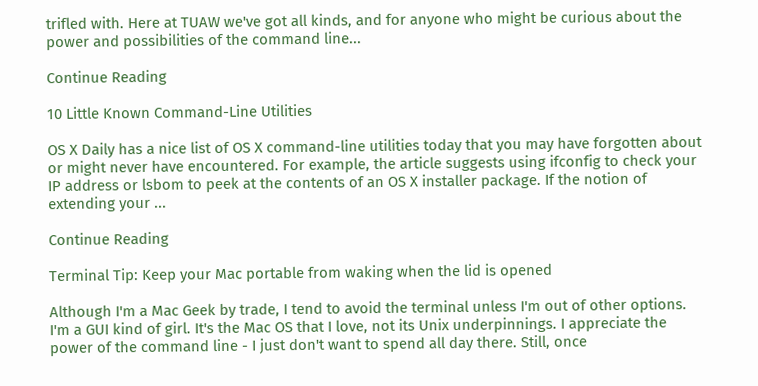trifled with. Here at TUAW we've got all kinds, and for anyone who might be curious about the power and possibilities of the command line...

Continue Reading

10 Little Known Command-Line Utilities

OS X Daily has a nice list of OS X command-line utilities today that you may have forgotten about or might never have encountered. For example, the article suggests using ifconfig to check your IP address or lsbom to peek at the contents of an OS X installer package. If the notion of extending your ...

Continue Reading

Terminal Tip: Keep your Mac portable from waking when the lid is opened

Although I'm a Mac Geek by trade, I tend to avoid the terminal unless I'm out of other options. I'm a GUI kind of girl. It's the Mac OS that I love, not its Unix underpinnings. I appreciate the power of the command line - I just don't want to spend all day there. Still, once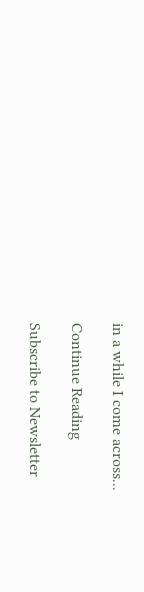in a while I come across...

Continue Reading

Subscribe to Newsletter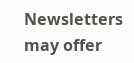Newsletters may offer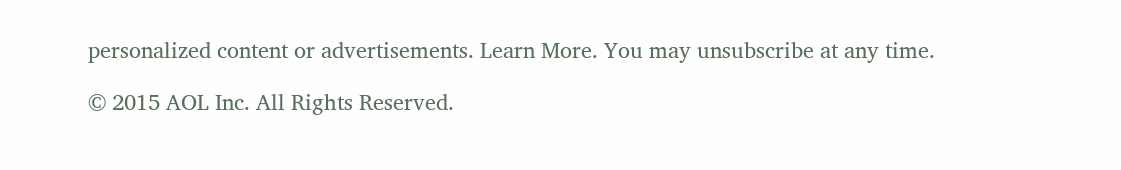personalized content or advertisements. Learn More. You may unsubscribe at any time.

© 2015 AOL Inc. All Rights Reserved.